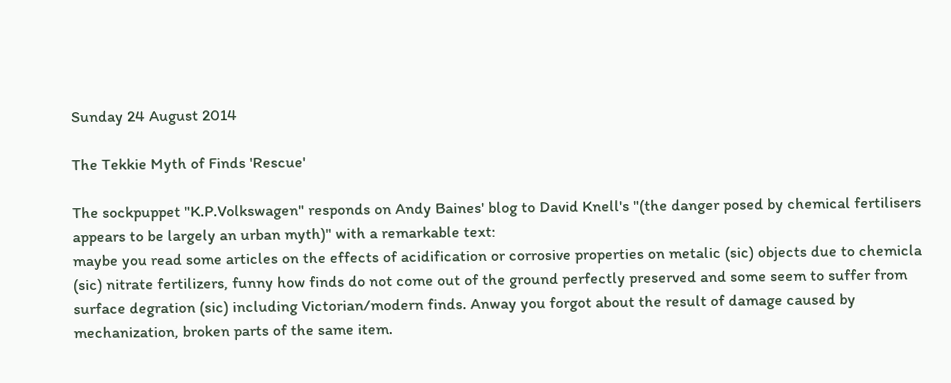Sunday 24 August 2014

The Tekkie Myth of Finds 'Rescue'

The sockpuppet "K.P.Volkswagen" responds on Andy Baines' blog to David Knell's "(the danger posed by chemical fertilisers appears to be largely an urban myth)" with a remarkable text:
maybe you read some articles on the effects of acidification or corrosive properties on metalic (sic) objects due to chemicla (sic) nitrate fertilizers, funny how finds do not come out of the ground perfectly preserved and some seem to suffer from surface degration (sic) including Victorian/modern finds. Anway you forgot about the result of damage caused by mechanization, broken parts of the same item.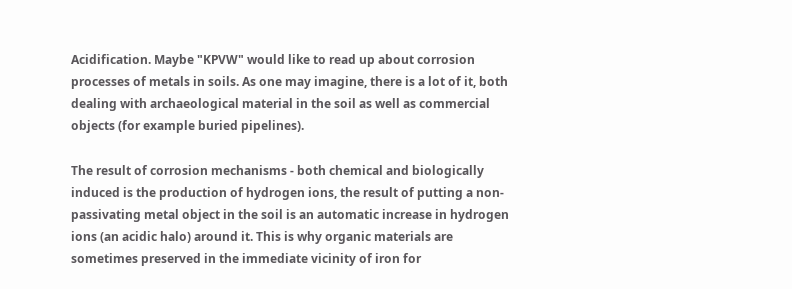Acidification. Maybe "KPVW" would like to read up about corrosion processes of metals in soils. As one may imagine, there is a lot of it, both dealing with archaeological material in the soil as well as commercial objects (for example buried pipelines).

The result of corrosion mechanisms - both chemical and biologically induced is the production of hydrogen ions, the result of putting a non-passivating metal object in the soil is an automatic increase in hydrogen ions (an acidic halo) around it. This is why organic materials are sometimes preserved in the immediate vicinity of iron for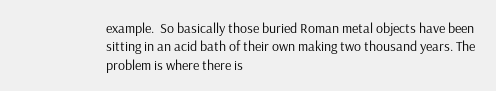example.  So basically those buried Roman metal objects have been sitting in an acid bath of their own making two thousand years. The problem is where there is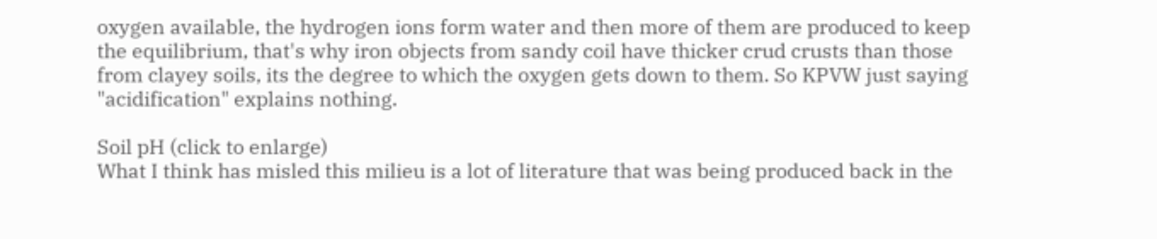oxygen available, the hydrogen ions form water and then more of them are produced to keep the equilibrium, that's why iron objects from sandy coil have thicker crud crusts than those from clayey soils, its the degree to which the oxygen gets down to them. So KPVW just saying "acidification" explains nothing.

Soil pH (click to enlarge)
What I think has misled this milieu is a lot of literature that was being produced back in the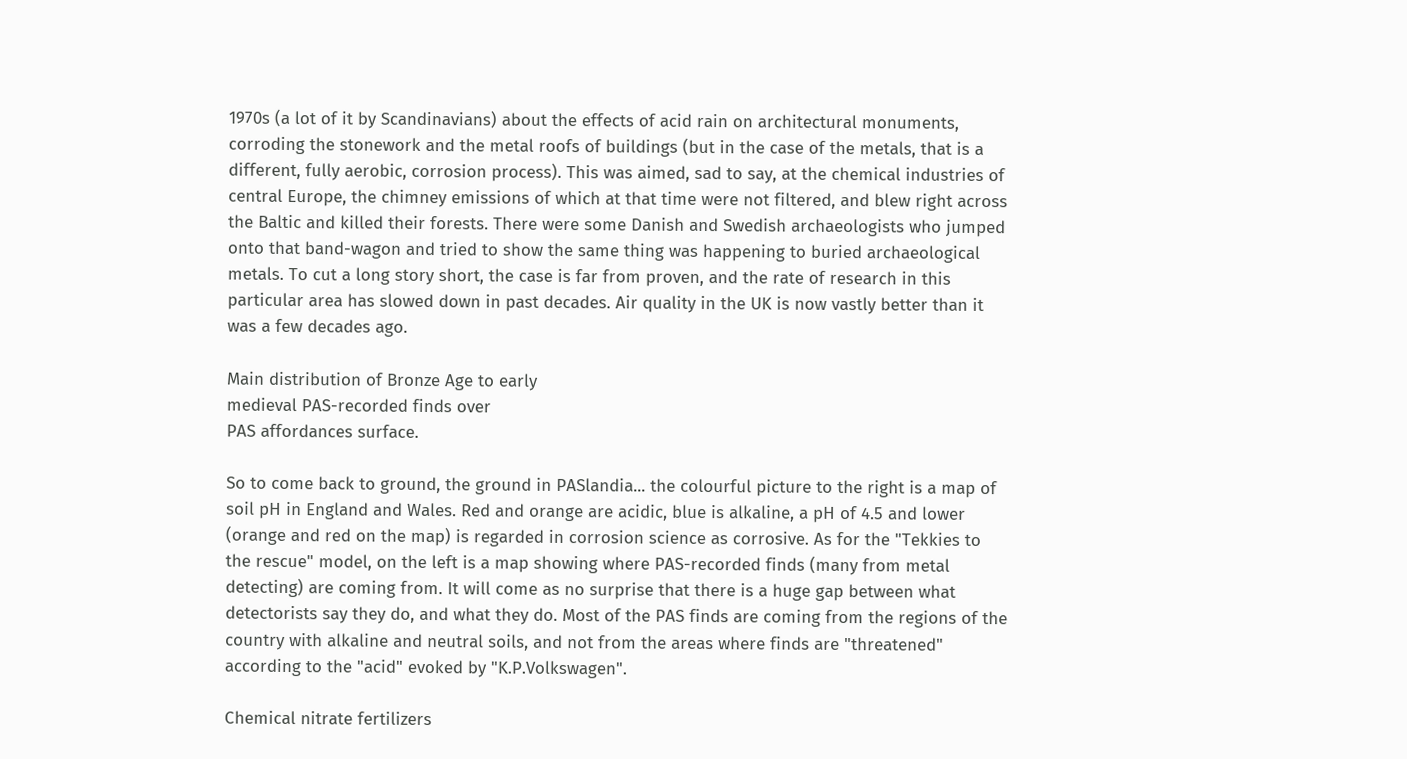1970s (a lot of it by Scandinavians) about the effects of acid rain on architectural monuments, corroding the stonework and the metal roofs of buildings (but in the case of the metals, that is a different, fully aerobic, corrosion process). This was aimed, sad to say, at the chemical industries of central Europe, the chimney emissions of which at that time were not filtered, and blew right across the Baltic and killed their forests. There were some Danish and Swedish archaeologists who jumped onto that band-wagon and tried to show the same thing was happening to buried archaeological metals. To cut a long story short, the case is far from proven, and the rate of research in this particular area has slowed down in past decades. Air quality in the UK is now vastly better than it was a few decades ago.

Main distribution of Bronze Age to early
medieval PAS-recorded finds over
PAS affordances surface.

So to come back to ground, the ground in PASlandia... the colourful picture to the right is a map of soil pH in England and Wales. Red and orange are acidic, blue is alkaline, a pH of 4.5 and lower (orange and red on the map) is regarded in corrosion science as corrosive. As for the "Tekkies to the rescue" model, on the left is a map showing where PAS-recorded finds (many from metal detecting) are coming from. It will come as no surprise that there is a huge gap between what detectorists say they do, and what they do. Most of the PAS finds are coming from the regions of the country with alkaline and neutral soils, and not from the areas where finds are "threatened" according to the "acid" evoked by "K.P.Volkswagen".

Chemical nitrate fertilizers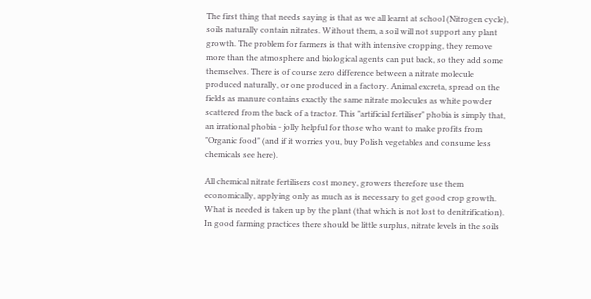The first thing that needs saying is that as we all learnt at school (Nitrogen cycle), soils naturally contain nitrates. Without them, a soil will not support any plant growth. The problem for farmers is that with intensive cropping, they remove more than the atmosphere and biological agents can put back, so they add some themselves. There is of course zero difference between a nitrate molecule produced naturally, or one produced in a factory. Animal excreta, spread on the fields as manure contains exactly the same nitrate molecules as white powder scattered from the back of a tractor. This "artificial fertiliser" phobia is simply that, an irrational phobia - jolly helpful for those who want to make profits from "Organic food" (and if it worries you, buy Polish vegetables and consume less chemicals see here).

All chemical nitrate fertilisers cost money, growers therefore use them economically, applying only as much as is necessary to get good crop growth. What is needed is taken up by the plant (that which is not lost to denitrification). In good farming practices there should be little surplus, nitrate levels in the soils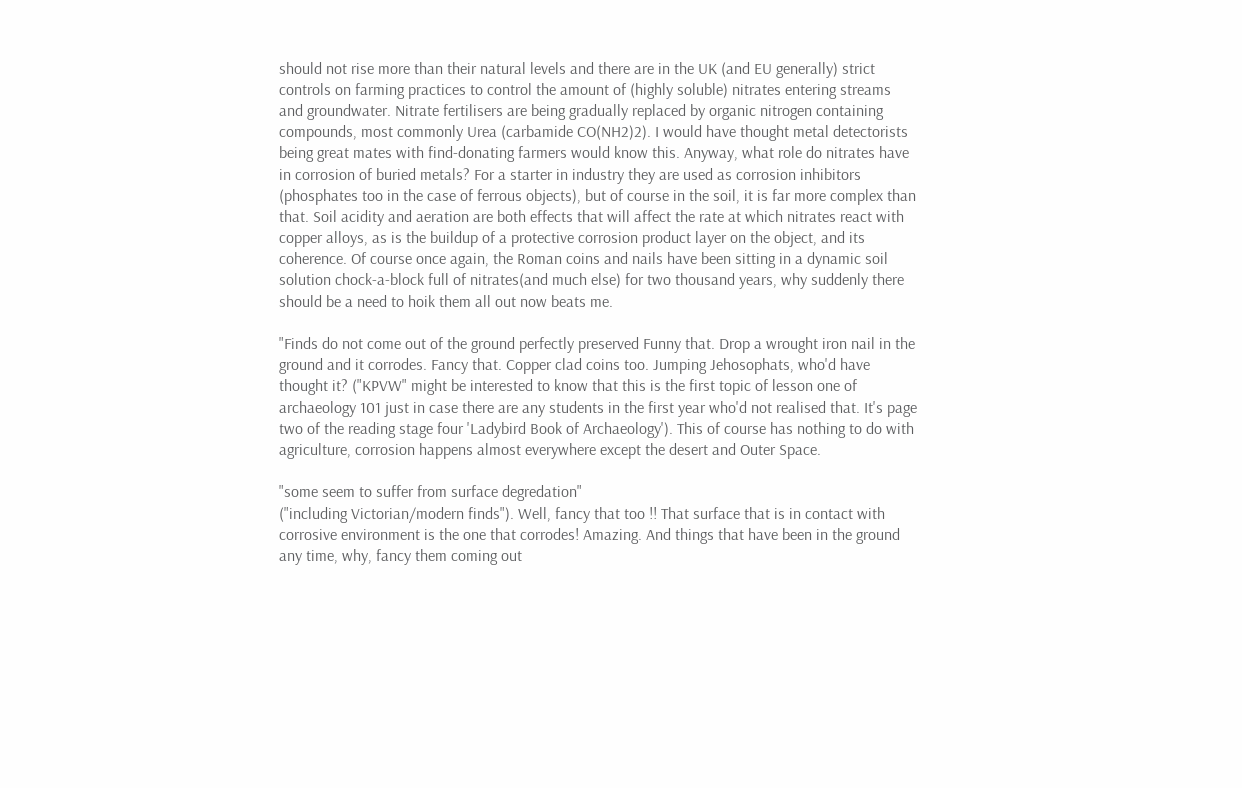should not rise more than their natural levels and there are in the UK (and EU generally) strict controls on farming practices to control the amount of (highly soluble) nitrates entering streams and groundwater. Nitrate fertilisers are being gradually replaced by organic nitrogen containing compounds, most commonly Urea (carbamide CO(NH2)2). I would have thought metal detectorists being great mates with find-donating farmers would know this. Anyway, what role do nitrates have in corrosion of buried metals? For a starter in industry they are used as corrosion inhibitors (phosphates too in the case of ferrous objects), but of course in the soil, it is far more complex than that. Soil acidity and aeration are both effects that will affect the rate at which nitrates react with copper alloys, as is the buildup of a protective corrosion product layer on the object, and its coherence. Of course once again, the Roman coins and nails have been sitting in a dynamic soil solution chock-a-block full of nitrates(and much else) for two thousand years, why suddenly there should be a need to hoik them all out now beats me.

"Finds do not come out of the ground perfectly preserved Funny that. Drop a wrought iron nail in the ground and it corrodes. Fancy that. Copper clad coins too. Jumping Jehosophats, who'd have thought it? ("KPVW" might be interested to know that this is the first topic of lesson one of archaeology 101 just in case there are any students in the first year who'd not realised that. It's page two of the reading stage four 'Ladybird Book of Archaeology'). This of course has nothing to do with agriculture, corrosion happens almost everywhere except the desert and Outer Space.

"some seem to suffer from surface degredation"
("including Victorian/modern finds"). Well, fancy that too !! That surface that is in contact with corrosive environment is the one that corrodes! Amazing. And things that have been in the ground any time, why, fancy them coming out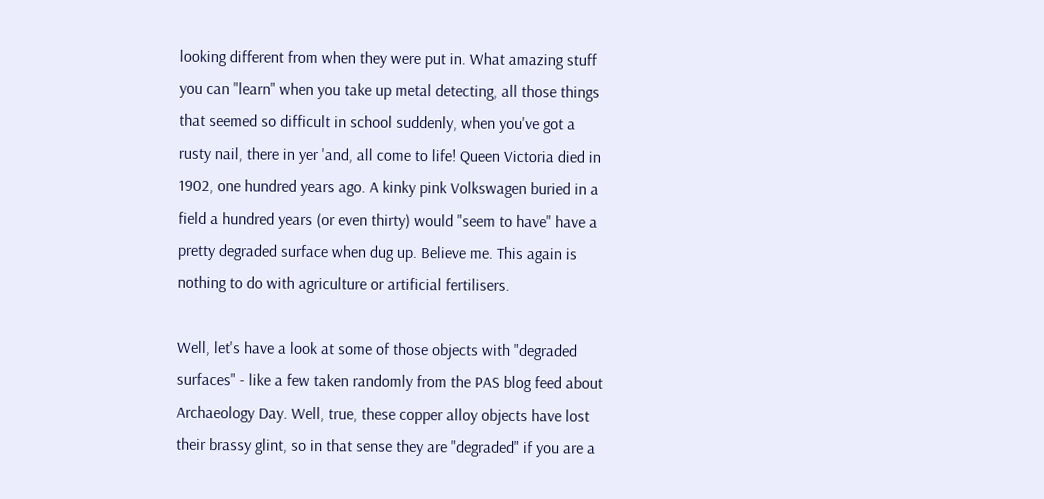looking different from when they were put in. What amazing stuff you can "learn" when you take up metal detecting, all those things that seemed so difficult in school suddenly, when you've got a rusty nail, there in yer 'and, all come to life! Queen Victoria died in 1902, one hundred years ago. A kinky pink Volkswagen buried in a field a hundred years (or even thirty) would "seem to have" have a pretty degraded surface when dug up. Believe me. This again is nothing to do with agriculture or artificial fertilisers.

Well, let's have a look at some of those objects with "degraded surfaces" - like a few taken randomly from the PAS blog feed about Archaeology Day. Well, true, these copper alloy objects have lost their brassy glint, so in that sense they are "degraded" if you are a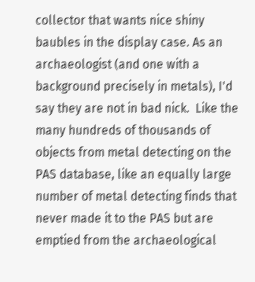collector that wants nice shiny baubles in the display case. As an archaeologist (and one with a background precisely in metals), I'd say they are not in bad nick.  Like the many hundreds of thousands of objects from metal detecting on the PAS database, like an equally large number of metal detecting finds that never made it to the PAS but are emptied from the archaeological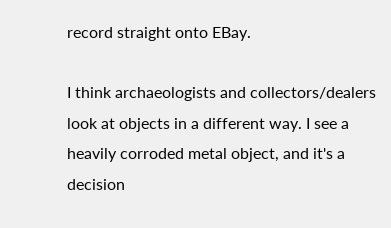record straight onto EBay.

I think archaeologists and collectors/dealers look at objects in a different way. I see a heavily corroded metal object, and it's a decision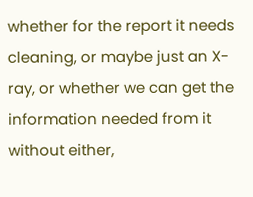whether for the report it needs cleaning, or maybe just an X-ray, or whether we can get the information needed from it without either,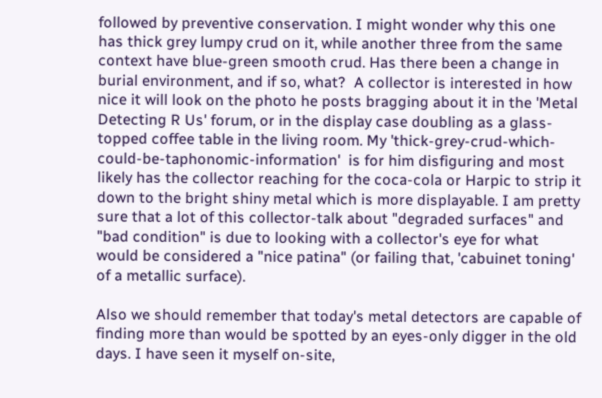followed by preventive conservation. I might wonder why this one has thick grey lumpy crud on it, while another three from the same context have blue-green smooth crud. Has there been a change in burial environment, and if so, what?  A collector is interested in how nice it will look on the photo he posts bragging about it in the 'Metal Detecting R Us' forum, or in the display case doubling as a glass-topped coffee table in the living room. My 'thick-grey-crud-which-could-be-taphonomic-information'  is for him disfiguring and most likely has the collector reaching for the coca-cola or Harpic to strip it down to the bright shiny metal which is more displayable. I am pretty sure that a lot of this collector-talk about "degraded surfaces" and "bad condition" is due to looking with a collector's eye for what would be considered a "nice patina" (or failing that, 'cabuinet toning' of a metallic surface).

Also we should remember that today's metal detectors are capable of finding more than would be spotted by an eyes-only digger in the old days. I have seen it myself on-site,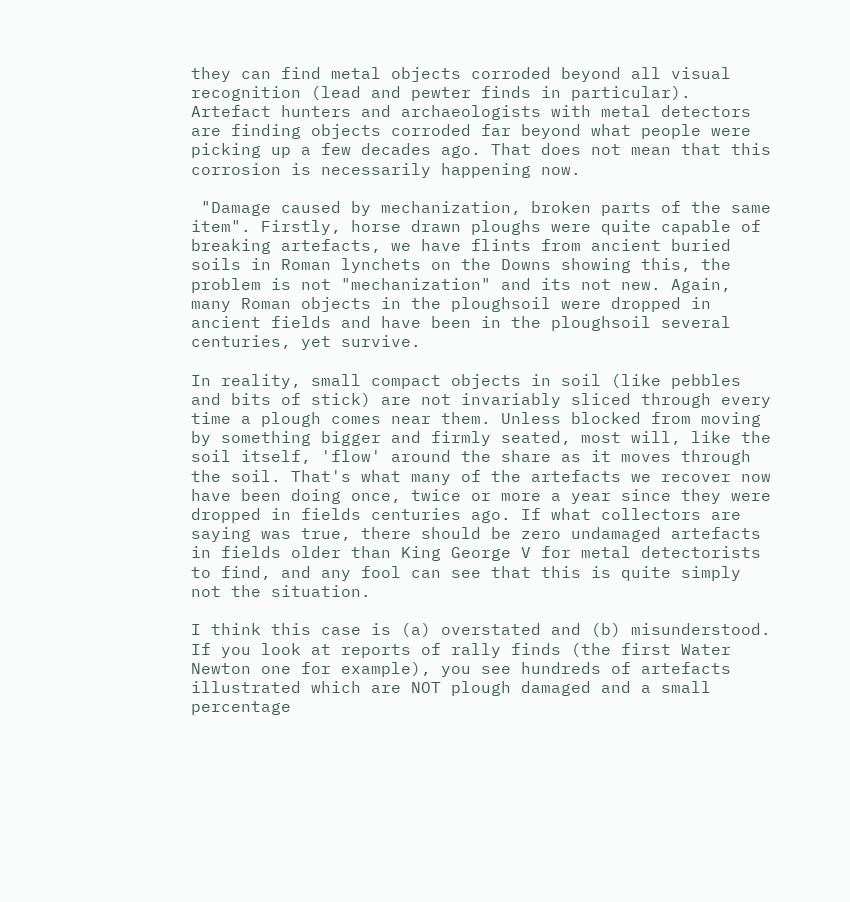they can find metal objects corroded beyond all visual recognition (lead and pewter finds in particular). Artefact hunters and archaeologists with metal detectors are finding objects corroded far beyond what people were picking up a few decades ago. That does not mean that this corrosion is necessarily happening now.

 "Damage caused by mechanization, broken parts of the same item". Firstly, horse drawn ploughs were quite capable of breaking artefacts, we have flints from ancient buried soils in Roman lynchets on the Downs showing this, the problem is not "mechanization" and its not new. Again, many Roman objects in the ploughsoil were dropped in ancient fields and have been in the ploughsoil several centuries, yet survive.

In reality, small compact objects in soil (like pebbles and bits of stick) are not invariably sliced through every time a plough comes near them. Unless blocked from moving by something bigger and firmly seated, most will, like the soil itself, 'flow' around the share as it moves through the soil. That's what many of the artefacts we recover now have been doing once, twice or more a year since they were dropped in fields centuries ago. If what collectors are saying was true, there should be zero undamaged artefacts in fields older than King George V for metal detectorists to find, and any fool can see that this is quite simply not the situation.

I think this case is (a) overstated and (b) misunderstood. If you look at reports of rally finds (the first Water Newton one for example), you see hundreds of artefacts illustrated which are NOT plough damaged and a small percentage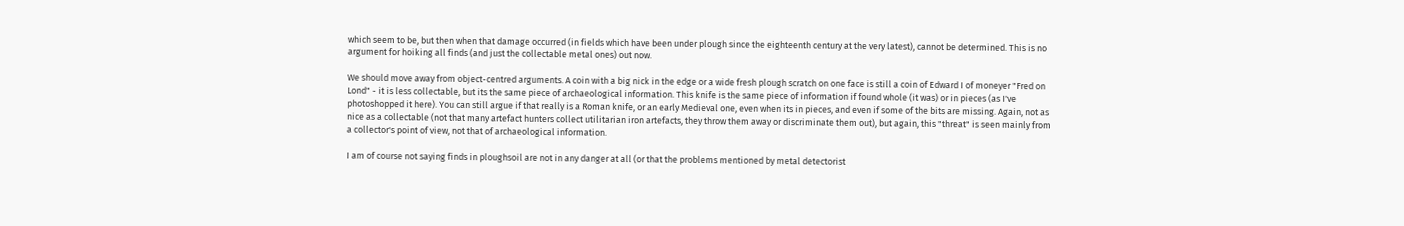which seem to be, but then when that damage occurred (in fields which have been under plough since the eighteenth century at the very latest), cannot be determined. This is no argument for hoiking all finds (and just the collectable metal ones) out now.

We should move away from object-centred arguments. A coin with a big nick in the edge or a wide fresh plough scratch on one face is still a coin of Edward I of moneyer "Fred on Lond" - it is less collectable, but its the same piece of archaeological information. This knife is the same piece of information if found whole (it was) or in pieces (as I've photoshopped it here). You can still argue if that really is a Roman knife, or an early Medieval one, even when its in pieces, and even if some of the bits are missing. Again, not as nice as a collectable (not that many artefact hunters collect utilitarian iron artefacts, they throw them away or discriminate them out), but again, this "threat" is seen mainly from a collector's point of view, not that of archaeological information.

I am of course not saying finds in ploughsoil are not in any danger at all (or that the problems mentioned by metal detectorist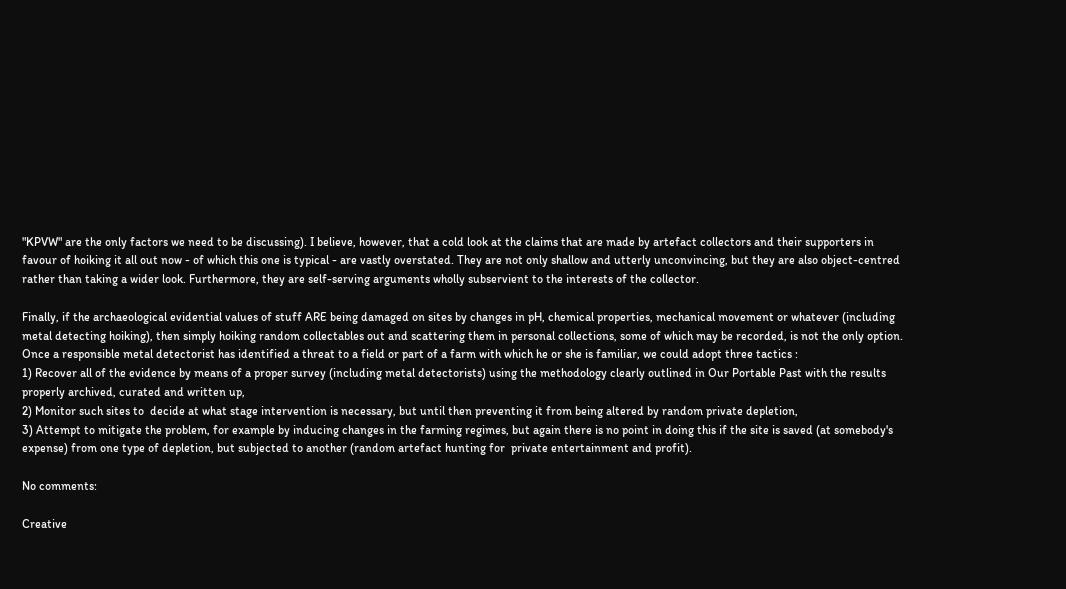"KPVW" are the only factors we need to be discussing). I believe, however, that a cold look at the claims that are made by artefact collectors and their supporters in favour of hoiking it all out now - of which this one is typical - are vastly overstated. They are not only shallow and utterly unconvincing, but they are also object-centred rather than taking a wider look. Furthermore, they are self-serving arguments wholly subservient to the interests of the collector.

Finally, if the archaeological evidential values of stuff ARE being damaged on sites by changes in pH, chemical properties, mechanical movement or whatever (including metal detecting hoiking), then simply hoiking random collectables out and scattering them in personal collections, some of which may be recorded, is not the only option. Once a responsible metal detectorist has identified a threat to a field or part of a farm with which he or she is familiar, we could adopt three tactics :
1) Recover all of the evidence by means of a proper survey (including metal detectorists) using the methodology clearly outlined in Our Portable Past with the results properly archived, curated and written up,
2) Monitor such sites to  decide at what stage intervention is necessary, but until then preventing it from being altered by random private depletion,
3) Attempt to mitigate the problem, for example by inducing changes in the farming regimes, but again there is no point in doing this if the site is saved (at somebody's expense) from one type of depletion, but subjected to another (random artefact hunting for  private entertainment and profit).

No comments:

Creative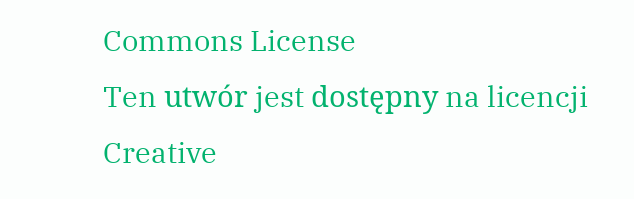Commons License
Ten utwór jest dostępny na licencji Creative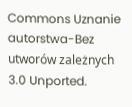Commons Uznanie autorstwa-Bez utworów zależnych 3.0 Unported.